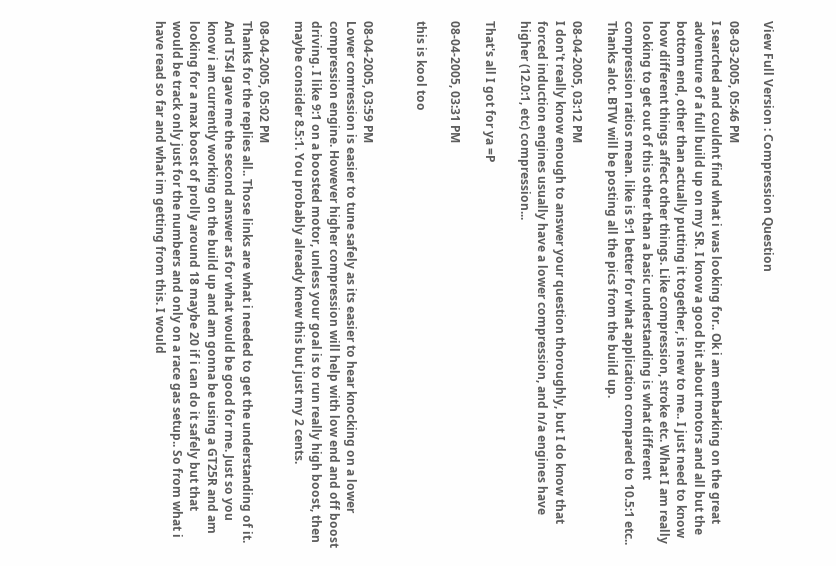View Full Version : Compression Question

08-03-2005, 05:46 PM
I searched and couldnt find what i was looking for.. Ok i am embarking on the great adventure of a full build up on my SR. I know a good bit about motors and all but the bottom end, other than actually putting it together, is new to me.. I just need to know how different things affect other things. Like compression, stroke etc. What I am really looking to get out of this other than a basic understanding is what different compression ratios mean. like is 9:1 better for what application compared to 10.5:1 etc.. Thanks alot. BTW will be posting all the pics from the build up.

08-04-2005, 03:12 PM
I don't really know enough to answer your question thoroughly, but I do know that forced induction engines usually have a lower compression, and n/a engines have higher (12.0:1, etc) compression...

That's all I got for ya =P

08-04-2005, 03:31 PM

this is kool too


08-04-2005, 03:59 PM
Lower comression is easier to tune safely as its easier to hear knocking on a lower compression engine. However higher compression will help with low end and off boost driving. I like 9:1 on a boosted motor, unless your goal is to run really high boost, then maybe consider 8.5:1. You probably already knew this but just my 2 cents.

08-04-2005, 05:02 PM
Thanks for the replies all.. Those links are what i needed to get the understanding of it. And TS4l gave me the second answer as for what would be good for me. Just so you know i am currently working on the build up and am gonna be using a GT25R and am looking for a max boost of prolly around 18 maybe 20 if i can do it safely but that would be track only just for the numbers and only on a race gas setup.. So from what i have read so far and what im getting from this. I would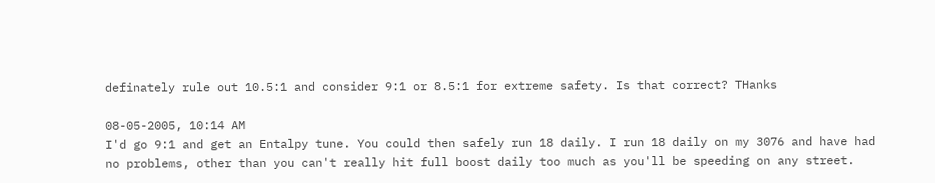definately rule out 10.5:1 and consider 9:1 or 8.5:1 for extreme safety. Is that correct? THanks

08-05-2005, 10:14 AM
I'd go 9:1 and get an Entalpy tune. You could then safely run 18 daily. I run 18 daily on my 3076 and have had no problems, other than you can't really hit full boost daily too much as you'll be speeding on any street.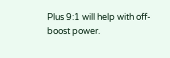Plus 9:1 will help with off-boost power.